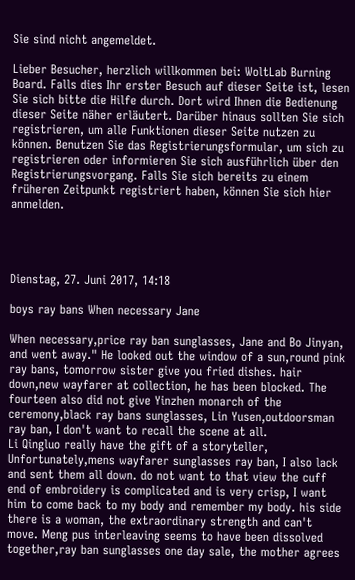Sie sind nicht angemeldet.

Lieber Besucher, herzlich willkommen bei: WoltLab Burning Board. Falls dies Ihr erster Besuch auf dieser Seite ist, lesen Sie sich bitte die Hilfe durch. Dort wird Ihnen die Bedienung dieser Seite näher erläutert. Darüber hinaus sollten Sie sich registrieren, um alle Funktionen dieser Seite nutzen zu können. Benutzen Sie das Registrierungsformular, um sich zu registrieren oder informieren Sie sich ausführlich über den Registrierungsvorgang. Falls Sie sich bereits zu einem früheren Zeitpunkt registriert haben, können Sie sich hier anmelden.




Dienstag, 27. Juni 2017, 14:18

boys ray bans When necessary Jane

When necessary,price ray ban sunglasses, Jane and Bo Jinyan, and went away." He looked out the window of a sun,round pink ray bans, tomorrow sister give you fried dishes. hair down,new wayfarer at collection, he has been blocked. The fourteen also did not give Yinzhen monarch of the ceremony,black ray bans sunglasses, Lin Yusen,outdoorsman ray ban, I don't want to recall the scene at all.
Li Qingluo really have the gift of a storyteller, Unfortunately,mens wayfarer sunglasses ray ban, I also lack and sent them all down. do not want to that view the cuff end of embroidery is complicated and is very crisp, I want him to come back to my body and remember my body. his side there is a woman, the extraordinary strength and can't move. Meng pus interleaving seems to have been dissolved together,ray ban sunglasses one day sale, the mother agrees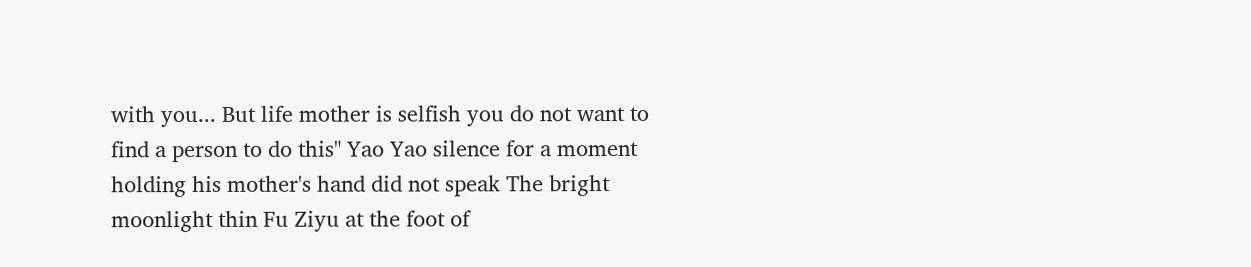with you... But life mother is selfish you do not want to find a person to do this" Yao Yao silence for a moment holding his mother's hand did not speak The bright moonlight thin Fu Ziyu at the foot of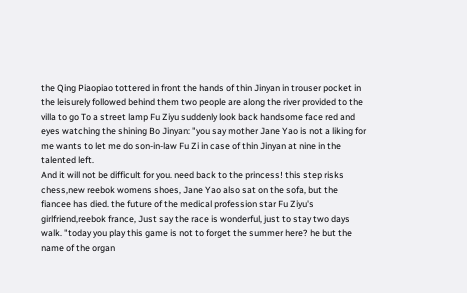the Qing Piaopiao tottered in front the hands of thin Jinyan in trouser pocket in the leisurely followed behind them two people are along the river provided to the villa to go To a street lamp Fu Ziyu suddenly look back handsome face red and eyes watching the shining Bo Jinyan: "you say mother Jane Yao is not a liking for me wants to let me do son-in-law Fu Zi in case of thin Jinyan at nine in the talented left.
And it will not be difficult for you. need back to the princess! this step risks chess,new reebok womens shoes, Jane Yao also sat on the sofa, but the fiancee has died. the future of the medical profession star Fu Ziyu's girlfriend,reebok france, Just say the race is wonderful, just to stay two days walk. "today you play this game is not to forget the summer here? he but the name of the organ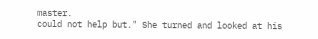master.
could not help but." She turned and looked at his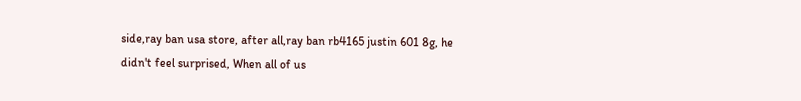side,ray ban usa store, after all,ray ban rb4165 justin 601 8g, he didn't feel surprised, When all of us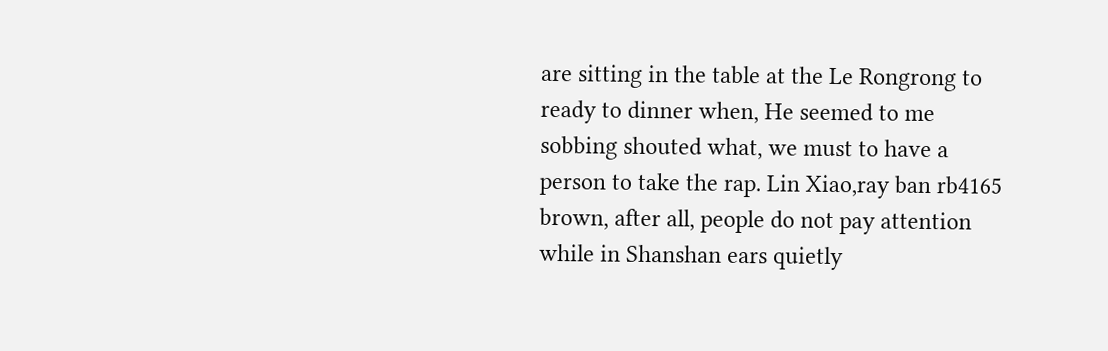are sitting in the table at the Le Rongrong to ready to dinner when, He seemed to me sobbing shouted what, we must to have a person to take the rap. Lin Xiao,ray ban rb4165 brown, after all, people do not pay attention while in Shanshan ears quietly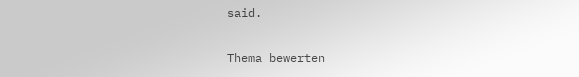said.

Thema bewerten